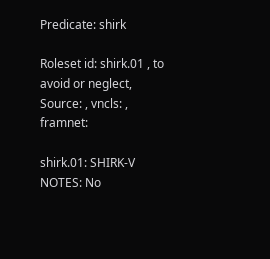Predicate: shirk

Roleset id: shirk.01 , to avoid or neglect, Source: , vncls: , framnet:

shirk.01: SHIRK-V NOTES: No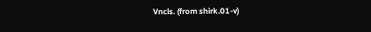Vncls. (from shirk.01-v)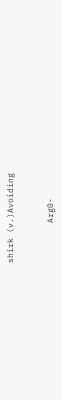shirk (v.)Avoiding


        Arg0-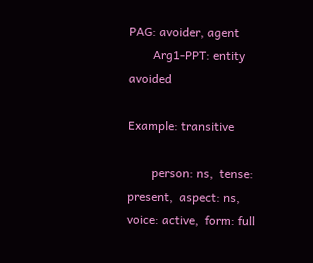PAG: avoider, agent
        Arg1-PPT: entity avoided

Example: transitive

        person: ns,  tense: present,  aspect: ns,  voice: active,  form: full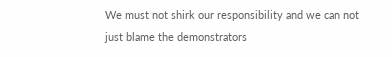We must not shirk our responsibility and we can not just blame the demonstrators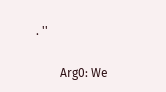. ''

        Arg0: We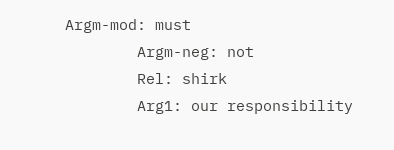Argm-mod: must
        Argm-neg: not
        Rel: shirk
        Arg1: our responsibility